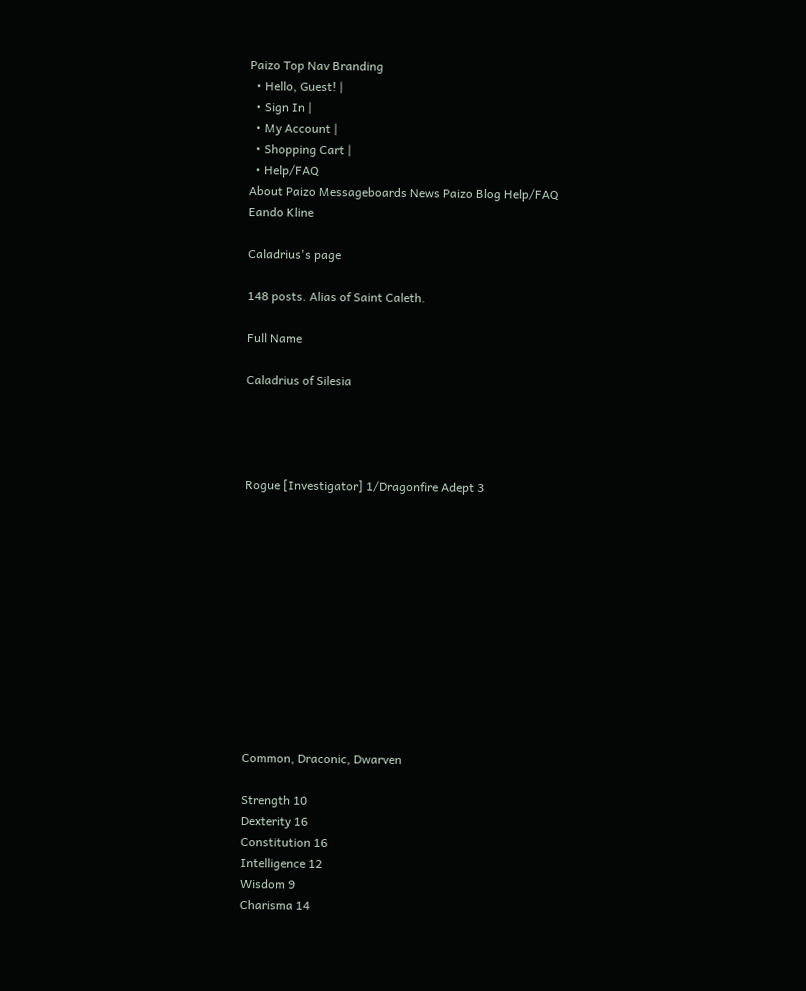Paizo Top Nav Branding
  • Hello, Guest! |
  • Sign In |
  • My Account |
  • Shopping Cart |
  • Help/FAQ
About Paizo Messageboards News Paizo Blog Help/FAQ
Eando Kline

Caladrius's page

148 posts. Alias of Saint Caleth.

Full Name

Caladrius of Silesia




Rogue [Investigator] 1/Dragonfire Adept 3












Common, Draconic, Dwarven

Strength 10
Dexterity 16
Constitution 16
Intelligence 12
Wisdom 9
Charisma 14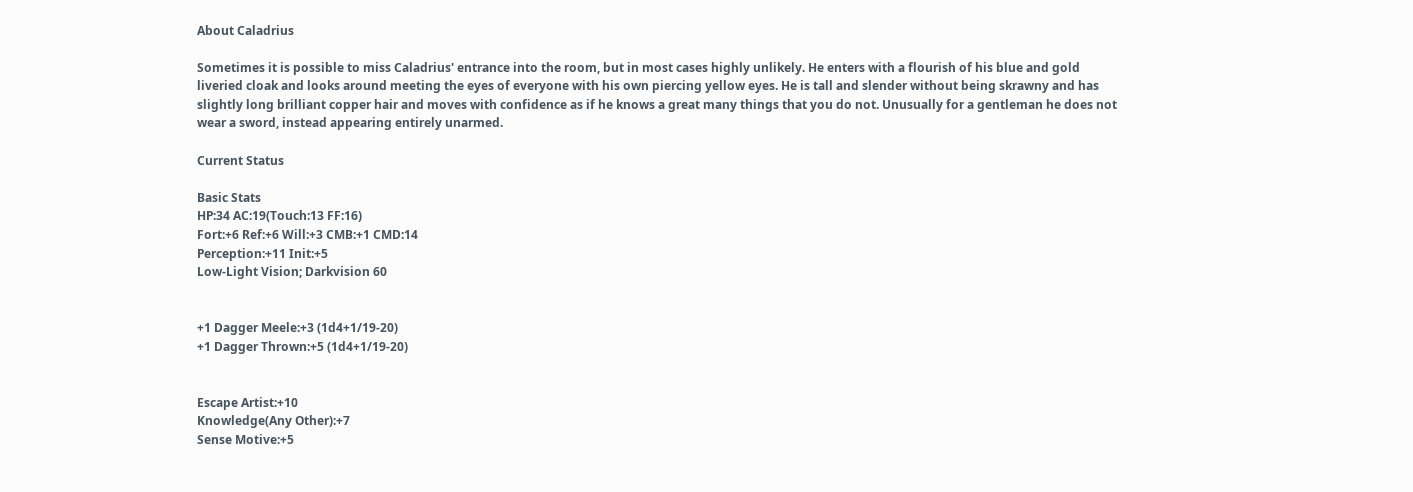About Caladrius

Sometimes it is possible to miss Caladrius' entrance into the room, but in most cases highly unlikely. He enters with a flourish of his blue and gold liveried cloak and looks around meeting the eyes of everyone with his own piercing yellow eyes. He is tall and slender without being skrawny and has slightly long brilliant copper hair and moves with confidence as if he knows a great many things that you do not. Unusually for a gentleman he does not wear a sword, instead appearing entirely unarmed.

Current Status

Basic Stats
HP:34 AC:19(Touch:13 FF:16)
Fort:+6 Ref:+6 Will:+3 CMB:+1 CMD:14
Perception:+11 Init:+5
Low-Light Vision; Darkvision 60


+1 Dagger Meele:+3 (1d4+1/19-20)
+1 Dagger Thrown:+5 (1d4+1/19-20)


Escape Artist:+10
Knowledge(Any Other):+7
Sense Motive:+5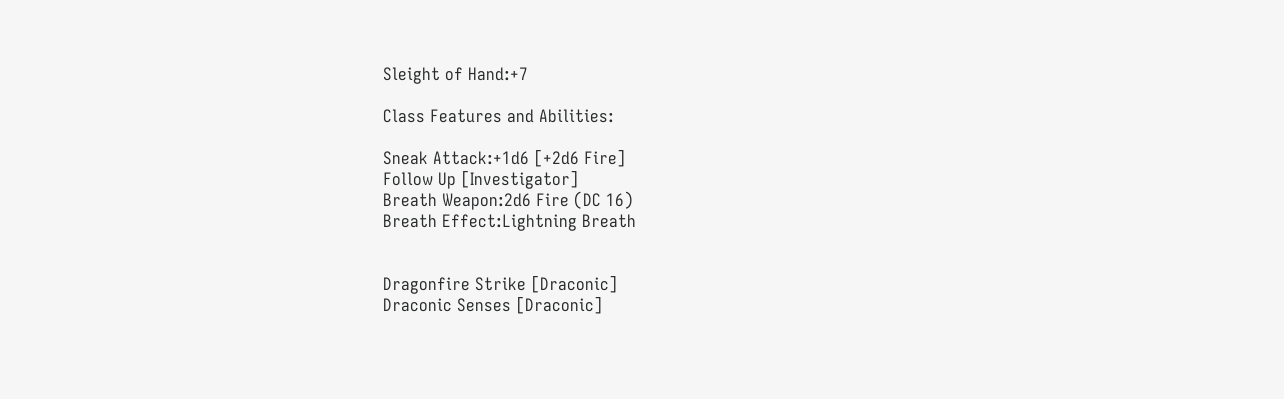Sleight of Hand:+7

Class Features and Abilities:

Sneak Attack:+1d6 [+2d6 Fire]
Follow Up [Investigator]
Breath Weapon:2d6 Fire (DC 16)
Breath Effect:Lightning Breath


Dragonfire Strike [Draconic]
Draconic Senses [Draconic]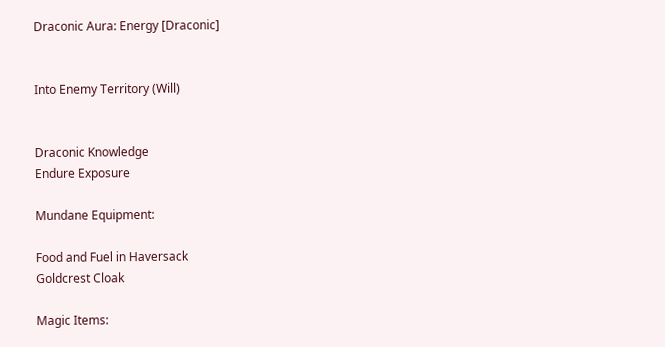Draconic Aura: Energy [Draconic]


Into Enemy Territory (Will)


Draconic Knowledge
Endure Exposure

Mundane Equipment:

Food and Fuel in Haversack
Goldcrest Cloak

Magic Items: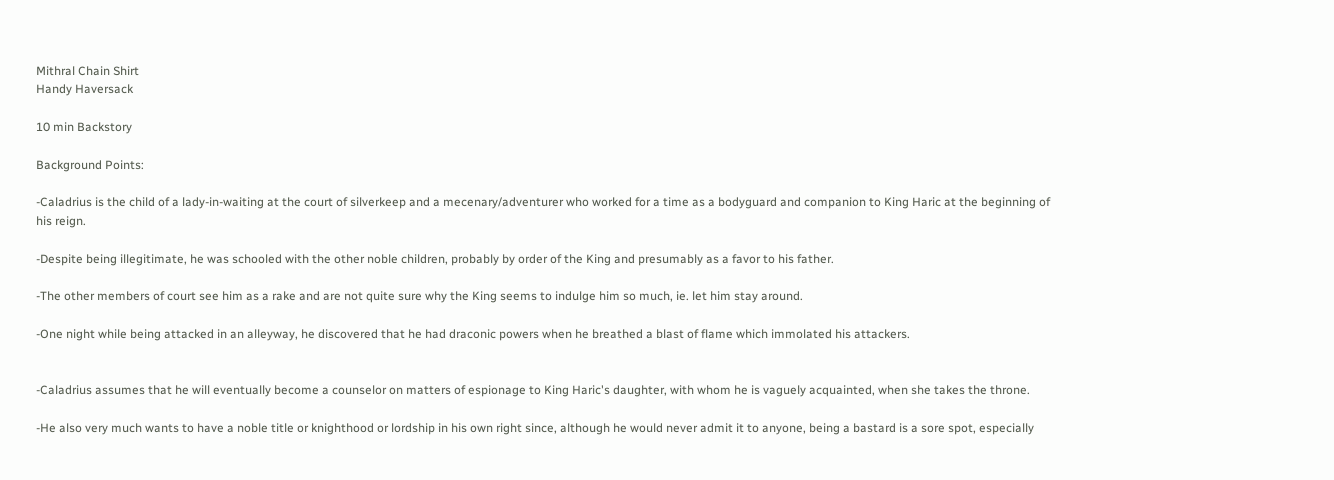Mithral Chain Shirt
Handy Haversack

10 min Backstory

Background Points:

-Caladrius is the child of a lady-in-waiting at the court of silverkeep and a mecenary/adventurer who worked for a time as a bodyguard and companion to King Haric at the beginning of his reign.

-Despite being illegitimate, he was schooled with the other noble children, probably by order of the King and presumably as a favor to his father.

-The other members of court see him as a rake and are not quite sure why the King seems to indulge him so much, ie. let him stay around.

-One night while being attacked in an alleyway, he discovered that he had draconic powers when he breathed a blast of flame which immolated his attackers.


-Caladrius assumes that he will eventually become a counselor on matters of espionage to King Haric's daughter, with whom he is vaguely acquainted, when she takes the throne.

-He also very much wants to have a noble title or knighthood or lordship in his own right since, although he would never admit it to anyone, being a bastard is a sore spot, especially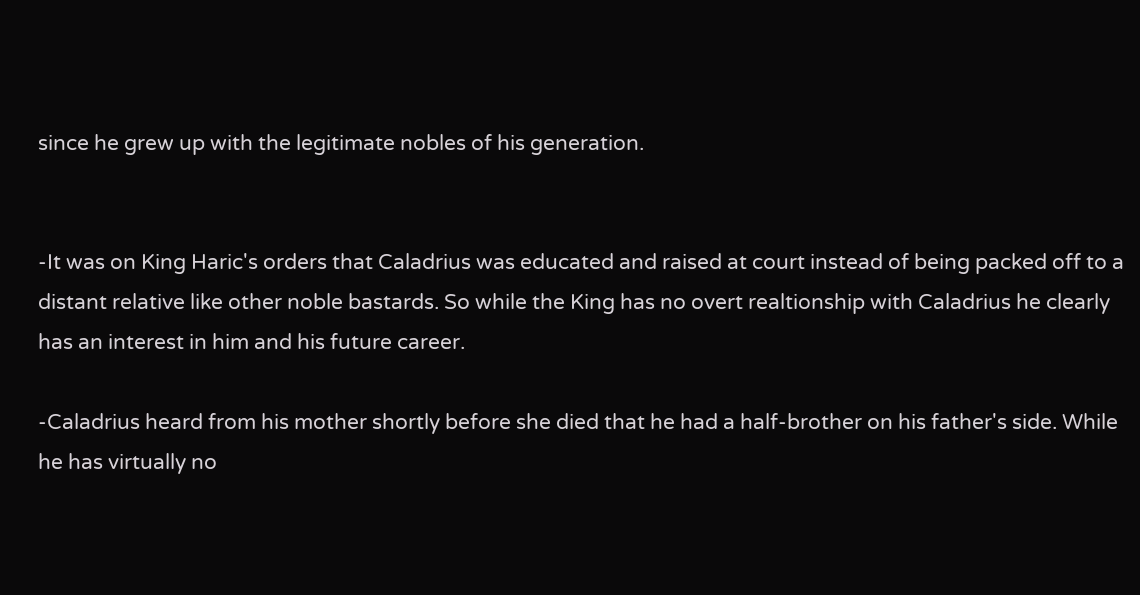since he grew up with the legitimate nobles of his generation.


-It was on King Haric's orders that Caladrius was educated and raised at court instead of being packed off to a distant relative like other noble bastards. So while the King has no overt realtionship with Caladrius he clearly has an interest in him and his future career.

-Caladrius heard from his mother shortly before she died that he had a half-brother on his father's side. While he has virtually no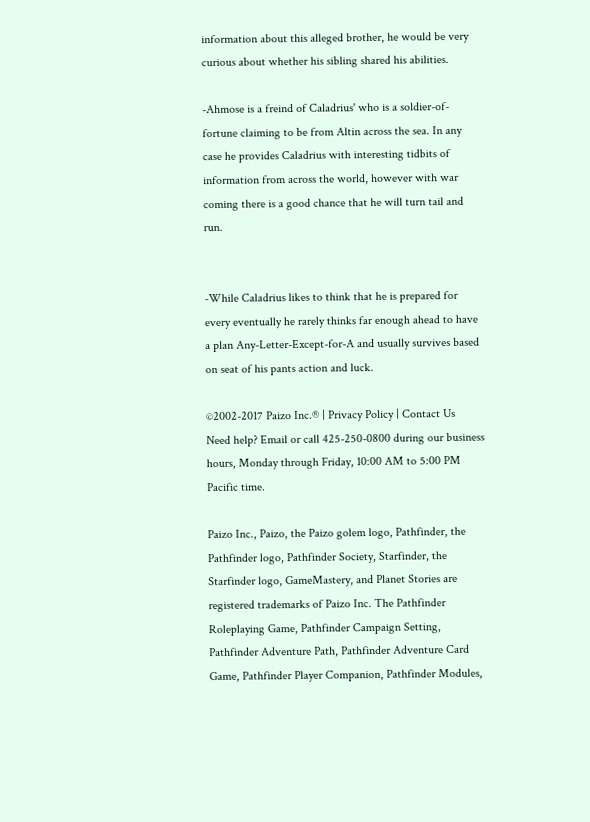information about this alleged brother, he would be very curious about whether his sibling shared his abilities.

-Ahmose is a freind of Caladrius' who is a soldier-of-fortune claiming to be from Altin across the sea. In any case he provides Caladrius with interesting tidbits of information from across the world, however with war coming there is a good chance that he will turn tail and run.


-While Caladrius likes to think that he is prepared for every eventually he rarely thinks far enough ahead to have a plan Any-Letter-Except-for-A and usually survives based on seat of his pants action and luck.

©2002-2017 Paizo Inc.® | Privacy Policy | Contact Us
Need help? Email or call 425-250-0800 during our business hours, Monday through Friday, 10:00 AM to 5:00 PM Pacific time.

Paizo Inc., Paizo, the Paizo golem logo, Pathfinder, the Pathfinder logo, Pathfinder Society, Starfinder, the Starfinder logo, GameMastery, and Planet Stories are registered trademarks of Paizo Inc. The Pathfinder Roleplaying Game, Pathfinder Campaign Setting, Pathfinder Adventure Path, Pathfinder Adventure Card Game, Pathfinder Player Companion, Pathfinder Modules,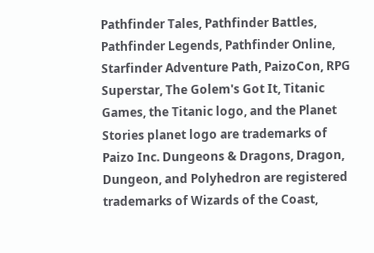Pathfinder Tales, Pathfinder Battles, Pathfinder Legends, Pathfinder Online, Starfinder Adventure Path, PaizoCon, RPG Superstar, The Golem's Got It, Titanic Games, the Titanic logo, and the Planet Stories planet logo are trademarks of Paizo Inc. Dungeons & Dragons, Dragon, Dungeon, and Polyhedron are registered trademarks of Wizards of the Coast,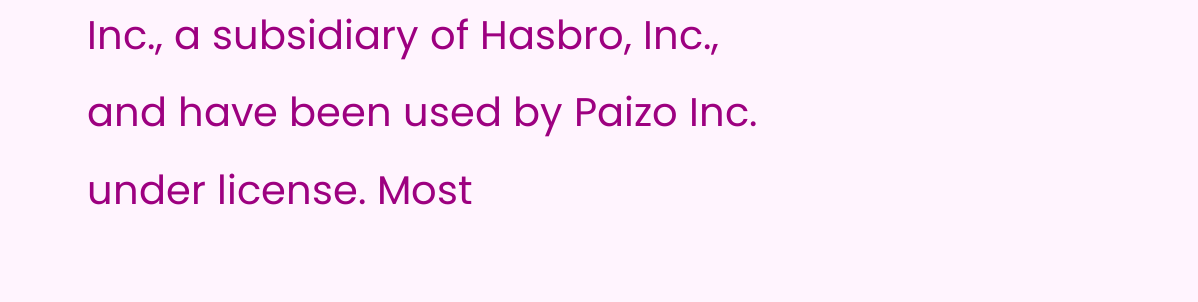Inc., a subsidiary of Hasbro, Inc., and have been used by Paizo Inc. under license. Most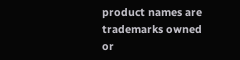product names are trademarks owned or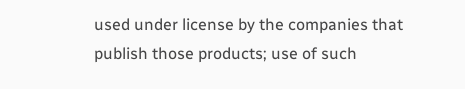used under license by the companies that publish those products; use of such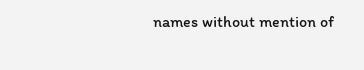names without mention of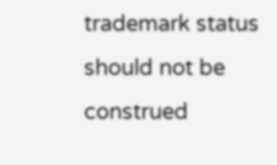trademark status should not be construed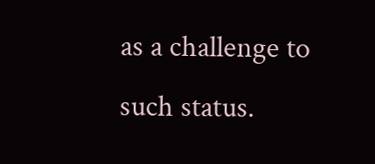as a challenge to such status.